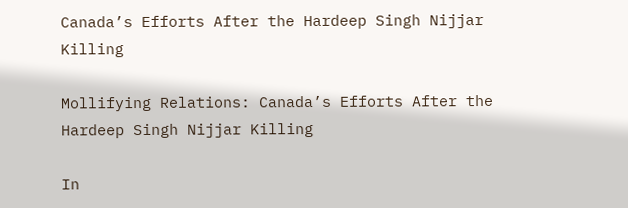Canada’s Efforts After the Hardeep Singh Nijjar Killing

Mollifying Relations: Canada’s Efforts After the Hardeep Singh Nijjar Killing

In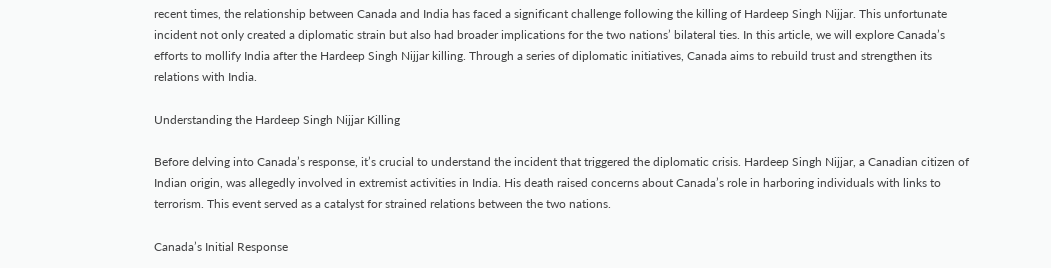recent times, the relationship between Canada and India has faced a significant challenge following the killing of Hardeep Singh Nijjar. This unfortunate incident not only created a diplomatic strain but also had broader implications for the two nations’ bilateral ties. In this article, we will explore Canada’s efforts to mollify India after the Hardeep Singh Nijjar killing. Through a series of diplomatic initiatives, Canada aims to rebuild trust and strengthen its relations with India.

Understanding the Hardeep Singh Nijjar Killing

Before delving into Canada’s response, it’s crucial to understand the incident that triggered the diplomatic crisis. Hardeep Singh Nijjar, a Canadian citizen of Indian origin, was allegedly involved in extremist activities in India. His death raised concerns about Canada’s role in harboring individuals with links to terrorism. This event served as a catalyst for strained relations between the two nations.

Canada’s Initial Response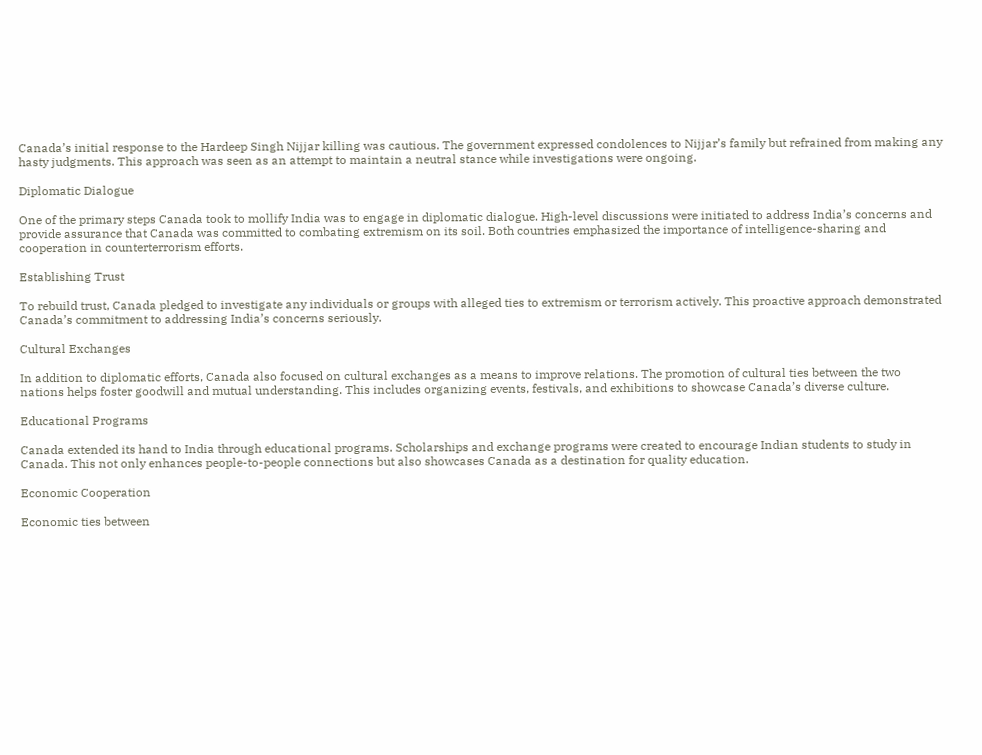Canada’s initial response to the Hardeep Singh Nijjar killing was cautious. The government expressed condolences to Nijjar’s family but refrained from making any hasty judgments. This approach was seen as an attempt to maintain a neutral stance while investigations were ongoing.

Diplomatic Dialogue

One of the primary steps Canada took to mollify India was to engage in diplomatic dialogue. High-level discussions were initiated to address India’s concerns and provide assurance that Canada was committed to combating extremism on its soil. Both countries emphasized the importance of intelligence-sharing and cooperation in counterterrorism efforts.

Establishing Trust

To rebuild trust, Canada pledged to investigate any individuals or groups with alleged ties to extremism or terrorism actively. This proactive approach demonstrated Canada’s commitment to addressing India’s concerns seriously.

Cultural Exchanges

In addition to diplomatic efforts, Canada also focused on cultural exchanges as a means to improve relations. The promotion of cultural ties between the two nations helps foster goodwill and mutual understanding. This includes organizing events, festivals, and exhibitions to showcase Canada’s diverse culture.

Educational Programs

Canada extended its hand to India through educational programs. Scholarships and exchange programs were created to encourage Indian students to study in Canada. This not only enhances people-to-people connections but also showcases Canada as a destination for quality education.

Economic Cooperation

Economic ties between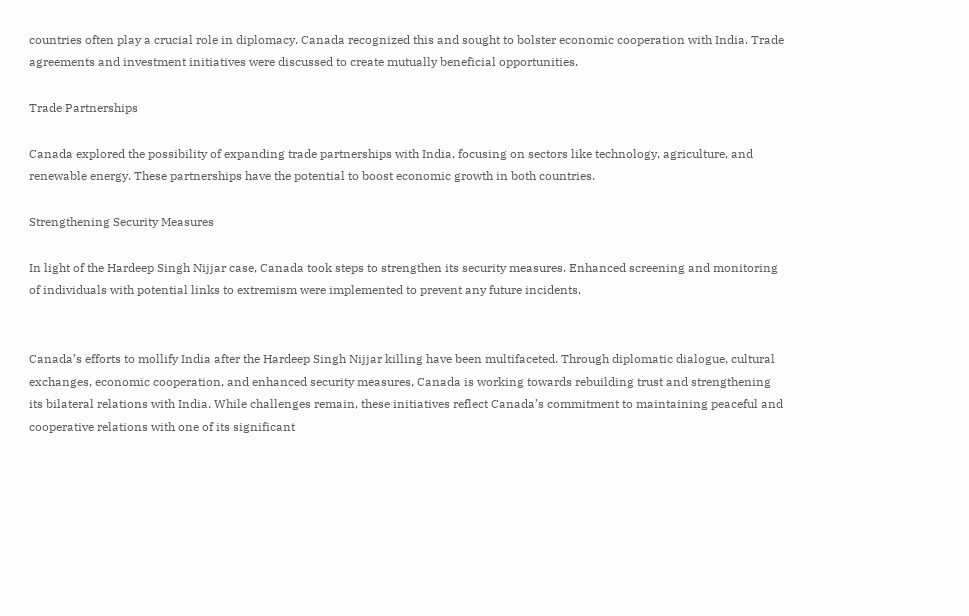countries often play a crucial role in diplomacy. Canada recognized this and sought to bolster economic cooperation with India. Trade agreements and investment initiatives were discussed to create mutually beneficial opportunities.

Trade Partnerships

Canada explored the possibility of expanding trade partnerships with India, focusing on sectors like technology, agriculture, and renewable energy. These partnerships have the potential to boost economic growth in both countries.

Strengthening Security Measures

In light of the Hardeep Singh Nijjar case, Canada took steps to strengthen its security measures. Enhanced screening and monitoring of individuals with potential links to extremism were implemented to prevent any future incidents.


Canada’s efforts to mollify India after the Hardeep Singh Nijjar killing have been multifaceted. Through diplomatic dialogue, cultural exchanges, economic cooperation, and enhanced security measures, Canada is working towards rebuilding trust and strengthening its bilateral relations with India. While challenges remain, these initiatives reflect Canada’s commitment to maintaining peaceful and cooperative relations with one of its significant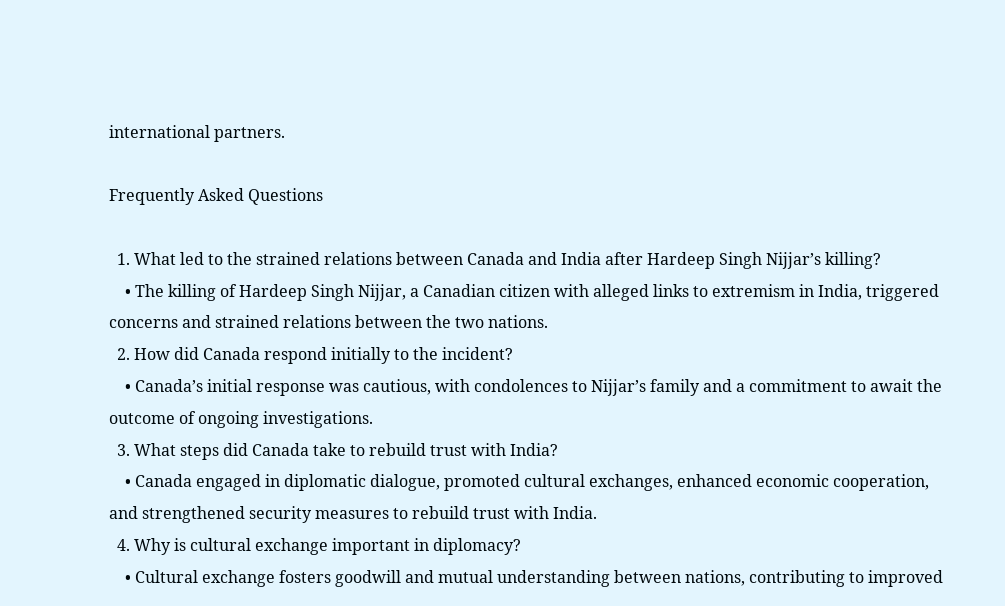international partners.

Frequently Asked Questions

  1. What led to the strained relations between Canada and India after Hardeep Singh Nijjar’s killing?
    • The killing of Hardeep Singh Nijjar, a Canadian citizen with alleged links to extremism in India, triggered concerns and strained relations between the two nations.
  2. How did Canada respond initially to the incident?
    • Canada’s initial response was cautious, with condolences to Nijjar’s family and a commitment to await the outcome of ongoing investigations.
  3. What steps did Canada take to rebuild trust with India?
    • Canada engaged in diplomatic dialogue, promoted cultural exchanges, enhanced economic cooperation, and strengthened security measures to rebuild trust with India.
  4. Why is cultural exchange important in diplomacy?
    • Cultural exchange fosters goodwill and mutual understanding between nations, contributing to improved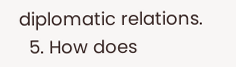diplomatic relations.
  5. How does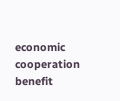economic cooperation benefit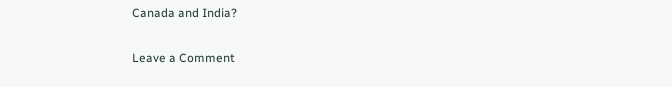Canada and India?

Leave a Comment